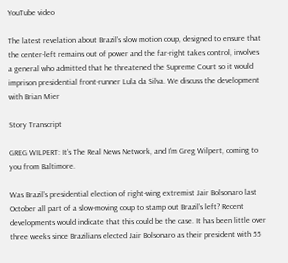YouTube video

The latest revelation about Brazil’s slow motion coup, designed to ensure that the center-left remains out of power and the far-right takes control, involves a general who admitted that he threatened the Supreme Court so it would imprison presidential front-runner Lula da Silva. We discuss the development with Brian Mier

Story Transcript

GREG WILPERT: It’s The Real News Network, and I’m Greg Wilpert, coming to you from Baltimore.

Was Brazil’s presidential election of right-wing extremist Jair Bolsonaro last October all part of a slow-moving coup to stamp out Brazil’s left? Recent developments would indicate that this could be the case. It has been little over three weeks since Brazilians elected Jair Bolsonaro as their president with 55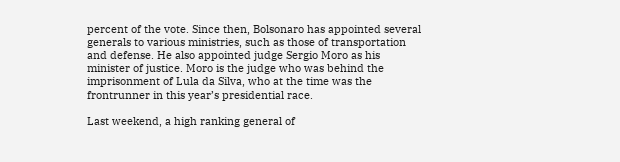percent of the vote. Since then, Bolsonaro has appointed several generals to various ministries, such as those of transportation and defense. He also appointed judge Sergio Moro as his minister of justice. Moro is the judge who was behind the imprisonment of Lula da Silva, who at the time was the frontrunner in this year’s presidential race.

Last weekend, a high ranking general of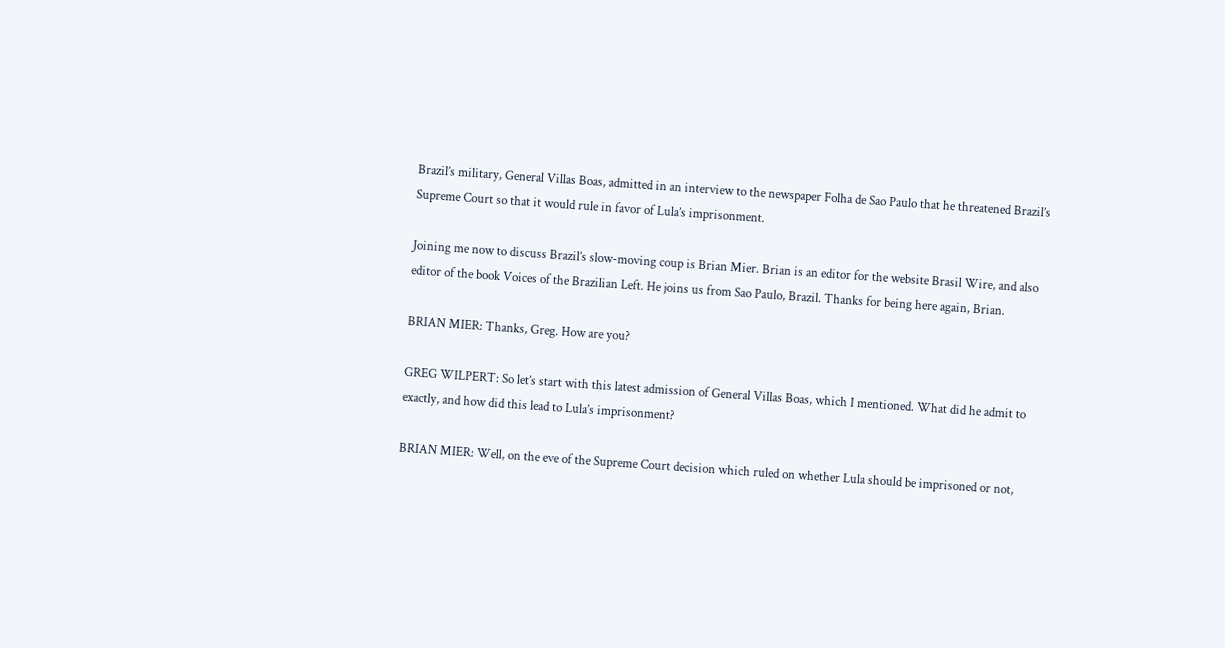Brazil’s military, General Villas Boas, admitted in an interview to the newspaper Folha de Sao Paulo that he threatened Brazil’s Supreme Court so that it would rule in favor of Lula’s imprisonment.

Joining me now to discuss Brazil’s slow-moving coup is Brian Mier. Brian is an editor for the website Brasil Wire, and also editor of the book Voices of the Brazilian Left. He joins us from Sao Paulo, Brazil. Thanks for being here again, Brian.

BRIAN MIER: Thanks, Greg. How are you?

GREG WILPERT: So let’s start with this latest admission of General Villas Boas, which I mentioned. What did he admit to exactly, and how did this lead to Lula’s imprisonment?

BRIAN MIER: Well, on the eve of the Supreme Court decision which ruled on whether Lula should be imprisoned or not,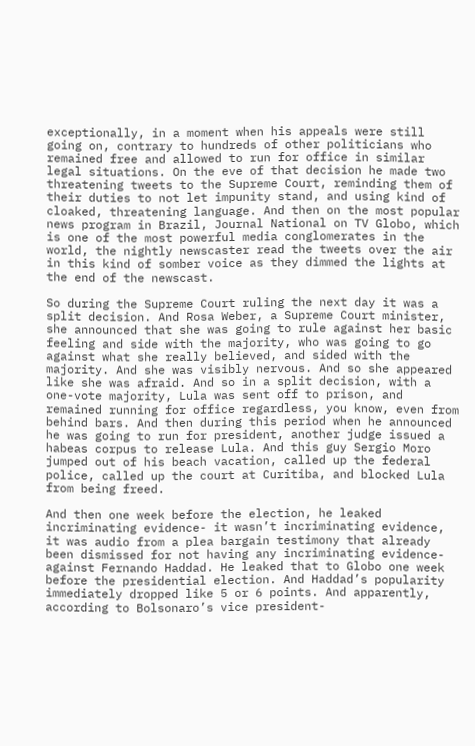exceptionally, in a moment when his appeals were still going on, contrary to hundreds of other politicians who remained free and allowed to run for office in similar legal situations. On the eve of that decision he made two threatening tweets to the Supreme Court, reminding them of their duties to not let impunity stand, and using kind of cloaked, threatening language. And then on the most popular news program in Brazil, Journal National on TV Globo, which is one of the most powerful media conglomerates in the world, the nightly newscaster read the tweets over the air in this kind of somber voice as they dimmed the lights at the end of the newscast.

So during the Supreme Court ruling the next day it was a split decision. And Rosa Weber, a Supreme Court minister, she announced that she was going to rule against her basic feeling and side with the majority, who was going to go against what she really believed, and sided with the majority. And she was visibly nervous. And so she appeared like she was afraid. And so in a split decision, with a one-vote majority, Lula was sent off to prison, and remained running for office regardless, you know, even from behind bars. And then during this period when he announced he was going to run for president, another judge issued a habeas corpus to release Lula. And this guy Sergio Moro jumped out of his beach vacation, called up the federal police, called up the court at Curitiba, and blocked Lula from being freed.

And then one week before the election, he leaked incriminating evidence- it wasn’t incriminating evidence, it was audio from a plea bargain testimony that already been dismissed for not having any incriminating evidence- against Fernando Haddad. He leaked that to Globo one week before the presidential election. And Haddad’s popularity immediately dropped like 5 or 6 points. And apparently, according to Bolsonaro’s vice president-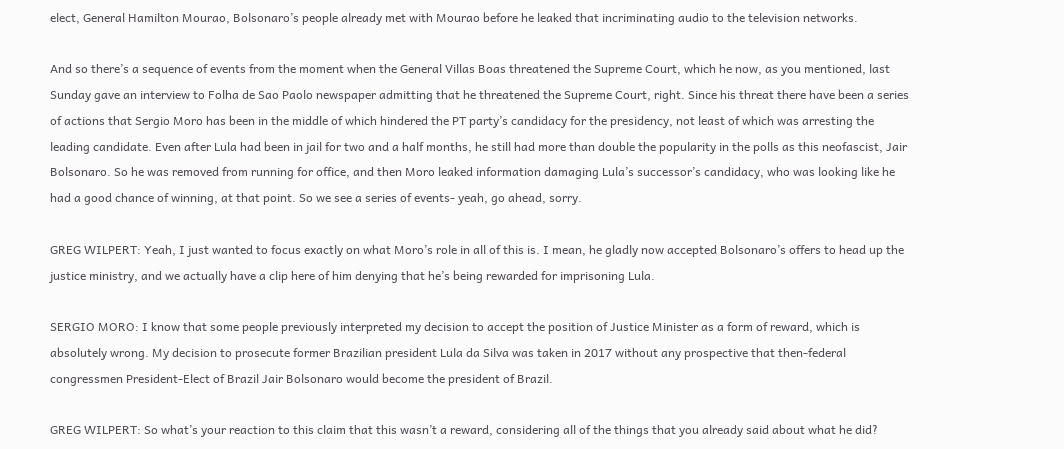elect, General Hamilton Mourao, Bolsonaro’s people already met with Mourao before he leaked that incriminating audio to the television networks.

And so there’s a sequence of events from the moment when the General Villas Boas threatened the Supreme Court, which he now, as you mentioned, last Sunday gave an interview to Folha de Sao Paolo newspaper admitting that he threatened the Supreme Court, right. Since his threat there have been a series of actions that Sergio Moro has been in the middle of which hindered the PT party’s candidacy for the presidency, not least of which was arresting the leading candidate. Even after Lula had been in jail for two and a half months, he still had more than double the popularity in the polls as this neofascist, Jair Bolsonaro. So he was removed from running for office, and then Moro leaked information damaging Lula’s successor’s candidacy, who was looking like he had a good chance of winning, at that point. So we see a series of events- yeah, go ahead, sorry.

GREG WILPERT: Yeah, I just wanted to focus exactly on what Moro’s role in all of this is. I mean, he gladly now accepted Bolsonaro’s offers to head up the justice ministry, and we actually have a clip here of him denying that he’s being rewarded for imprisoning Lula.

SERGIO MORO: I know that some people previously interpreted my decision to accept the position of Justice Minister as a form of reward, which is absolutely wrong. My decision to prosecute former Brazilian president Lula da Silva was taken in 2017 without any prospective that then-federal congressmen President-Elect of Brazil Jair Bolsonaro would become the president of Brazil.

GREG WILPERT: So what’s your reaction to this claim that this wasn’t a reward, considering all of the things that you already said about what he did?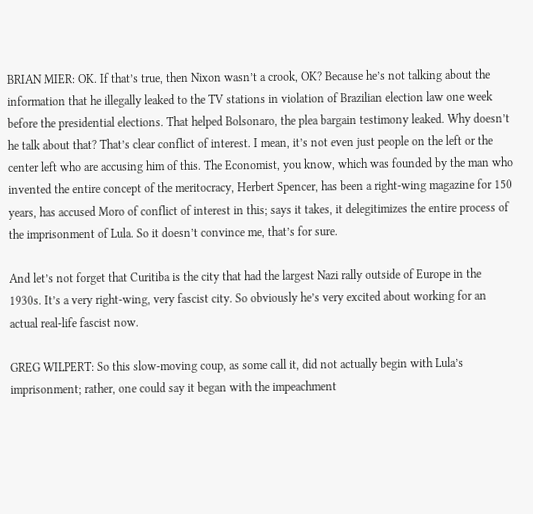BRIAN MIER: OK. If that’s true, then Nixon wasn’t a crook, OK? Because he’s not talking about the information that he illegally leaked to the TV stations in violation of Brazilian election law one week before the presidential elections. That helped Bolsonaro, the plea bargain testimony leaked. Why doesn’t he talk about that? That’s clear conflict of interest. I mean, it’s not even just people on the left or the center left who are accusing him of this. The Economist, you know, which was founded by the man who invented the entire concept of the meritocracy, Herbert Spencer, has been a right-wing magazine for 150 years, has accused Moro of conflict of interest in this; says it takes, it delegitimizes the entire process of the imprisonment of Lula. So it doesn’t convince me, that’s for sure.

And let’s not forget that Curitiba is the city that had the largest Nazi rally outside of Europe in the 1930s. It’s a very right-wing, very fascist city. So obviously he’s very excited about working for an actual real-life fascist now.

GREG WILPERT: So this slow-moving coup, as some call it, did not actually begin with Lula’s imprisonment; rather, one could say it began with the impeachment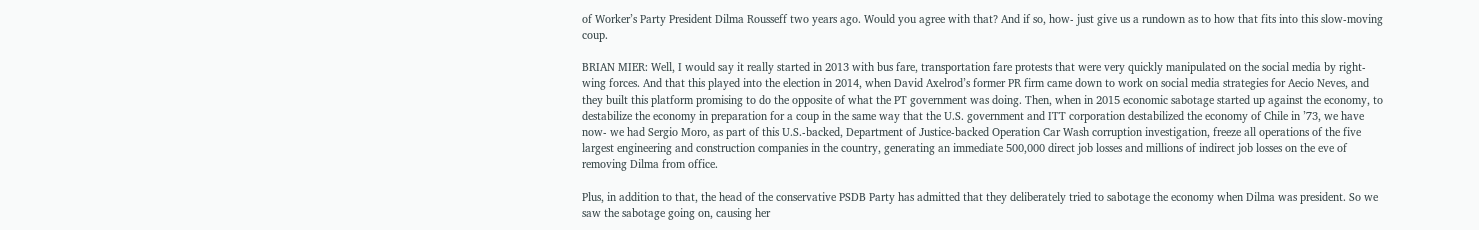of Worker’s Party President Dilma Rousseff two years ago. Would you agree with that? And if so, how- just give us a rundown as to how that fits into this slow-moving coup.

BRIAN MIER: Well, I would say it really started in 2013 with bus fare, transportation fare protests that were very quickly manipulated on the social media by right-wing forces. And that this played into the election in 2014, when David Axelrod’s former PR firm came down to work on social media strategies for Aecio Neves, and they built this platform promising to do the opposite of what the PT government was doing. Then, when in 2015 economic sabotage started up against the economy, to destabilize the economy in preparation for a coup in the same way that the U.S. government and ITT corporation destabilized the economy of Chile in ’73, we have now- we had Sergio Moro, as part of this U.S.-backed, Department of Justice-backed Operation Car Wash corruption investigation, freeze all operations of the five largest engineering and construction companies in the country, generating an immediate 500,000 direct job losses and millions of indirect job losses on the eve of removing Dilma from office.

Plus, in addition to that, the head of the conservative PSDB Party has admitted that they deliberately tried to sabotage the economy when Dilma was president. So we saw the sabotage going on, causing her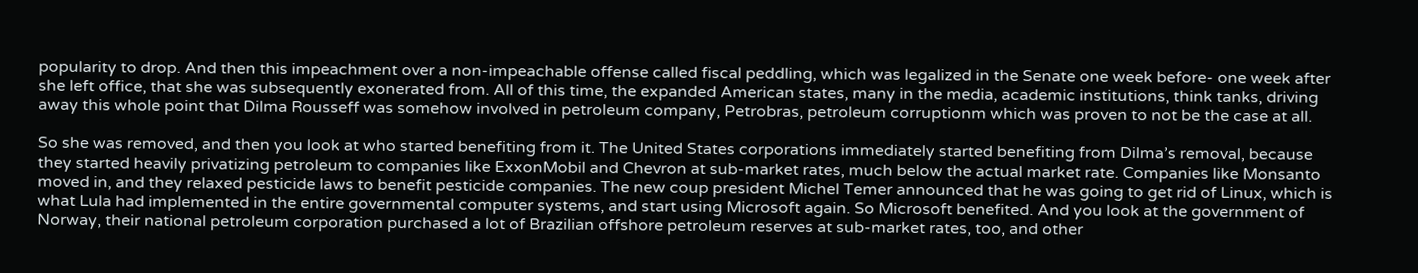popularity to drop. And then this impeachment over a non-impeachable offense called fiscal peddling, which was legalized in the Senate one week before- one week after she left office, that she was subsequently exonerated from. All of this time, the expanded American states, many in the media, academic institutions, think tanks, driving away this whole point that Dilma Rousseff was somehow involved in petroleum company, Petrobras, petroleum corruptionm which was proven to not be the case at all.

So she was removed, and then you look at who started benefiting from it. The United States corporations immediately started benefiting from Dilma’s removal, because they started heavily privatizing petroleum to companies like ExxonMobil and Chevron at sub-market rates, much below the actual market rate. Companies like Monsanto moved in, and they relaxed pesticide laws to benefit pesticide companies. The new coup president Michel Temer announced that he was going to get rid of Linux, which is what Lula had implemented in the entire governmental computer systems, and start using Microsoft again. So Microsoft benefited. And you look at the government of Norway, their national petroleum corporation purchased a lot of Brazilian offshore petroleum reserves at sub-market rates, too, and other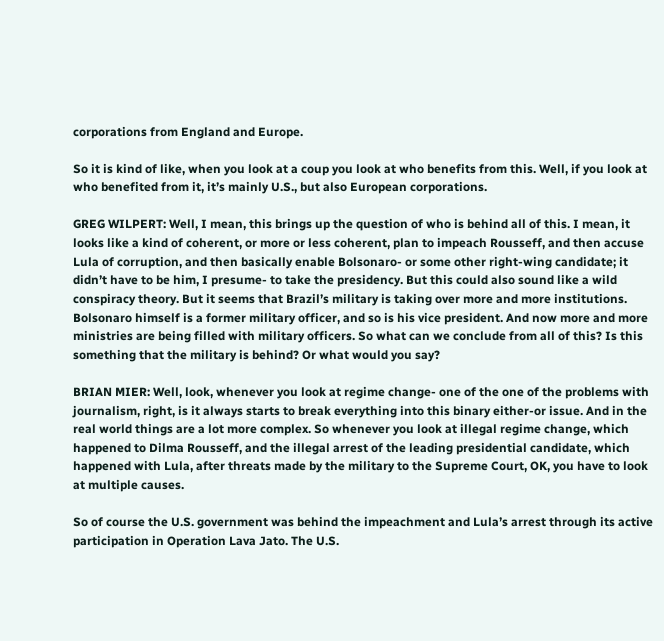corporations from England and Europe.

So it is kind of like, when you look at a coup you look at who benefits from this. Well, if you look at who benefited from it, it’s mainly U.S., but also European corporations.

GREG WILPERT: Well, I mean, this brings up the question of who is behind all of this. I mean, it looks like a kind of coherent, or more or less coherent, plan to impeach Rousseff, and then accuse Lula of corruption, and then basically enable Bolsonaro- or some other right-wing candidate; it didn’t have to be him, I presume- to take the presidency. But this could also sound like a wild conspiracy theory. But it seems that Brazil’s military is taking over more and more institutions. Bolsonaro himself is a former military officer, and so is his vice president. And now more and more ministries are being filled with military officers. So what can we conclude from all of this? Is this something that the military is behind? Or what would you say?

BRIAN MIER: Well, look, whenever you look at regime change- one of the one of the problems with journalism, right, is it always starts to break everything into this binary either-or issue. And in the real world things are a lot more complex. So whenever you look at illegal regime change, which happened to Dilma Rousseff, and the illegal arrest of the leading presidential candidate, which happened with Lula, after threats made by the military to the Supreme Court, OK, you have to look at multiple causes.

So of course the U.S. government was behind the impeachment and Lula’s arrest through its active participation in Operation Lava Jato. The U.S.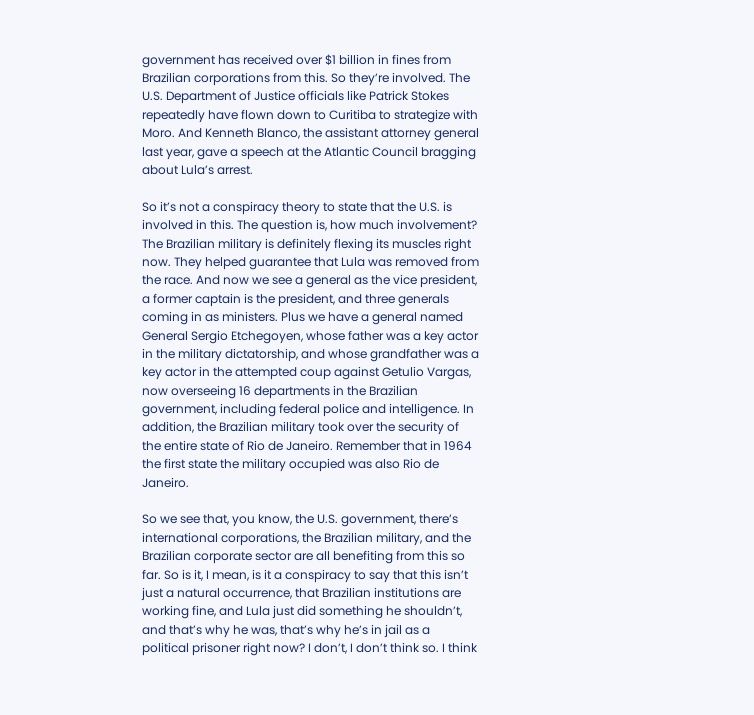government has received over $1 billion in fines from Brazilian corporations from this. So they’re involved. The U.S. Department of Justice officials like Patrick Stokes repeatedly have flown down to Curitiba to strategize with Moro. And Kenneth Blanco, the assistant attorney general last year, gave a speech at the Atlantic Council bragging about Lula’s arrest.

So it’s not a conspiracy theory to state that the U.S. is involved in this. The question is, how much involvement? The Brazilian military is definitely flexing its muscles right now. They helped guarantee that Lula was removed from the race. And now we see a general as the vice president, a former captain is the president, and three generals coming in as ministers. Plus we have a general named General Sergio Etchegoyen, whose father was a key actor in the military dictatorship, and whose grandfather was a key actor in the attempted coup against Getulio Vargas, now overseeing 16 departments in the Brazilian government, including federal police and intelligence. In addition, the Brazilian military took over the security of the entire state of Rio de Janeiro. Remember that in 1964 the first state the military occupied was also Rio de Janeiro.

So we see that, you know, the U.S. government, there’s international corporations, the Brazilian military, and the Brazilian corporate sector are all benefiting from this so far. So is it, I mean, is it a conspiracy to say that this isn’t just a natural occurrence, that Brazilian institutions are working fine, and Lula just did something he shouldn’t, and that’s why he was, that’s why he’s in jail as a political prisoner right now? I don’t, I don’t think so. I think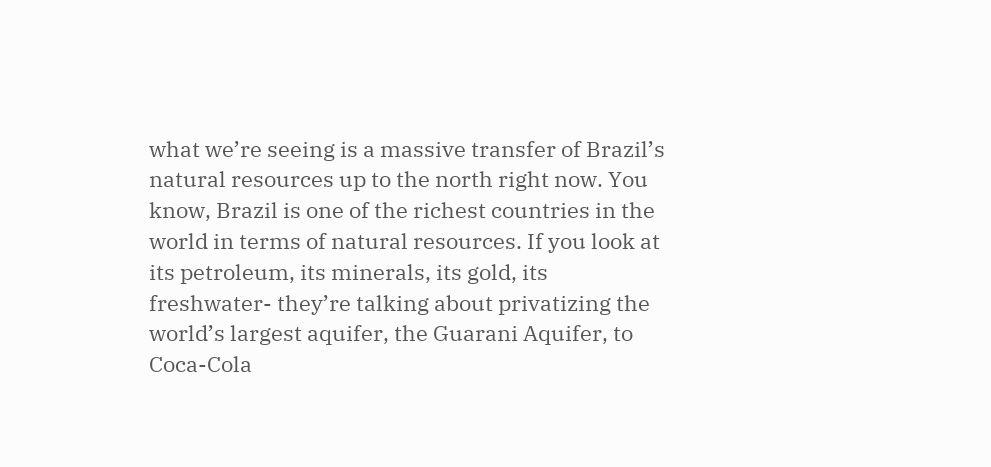what we’re seeing is a massive transfer of Brazil’s natural resources up to the north right now. You know, Brazil is one of the richest countries in the world in terms of natural resources. If you look at its petroleum, its minerals, its gold, its freshwater- they’re talking about privatizing the world’s largest aquifer, the Guarani Aquifer, to Coca-Cola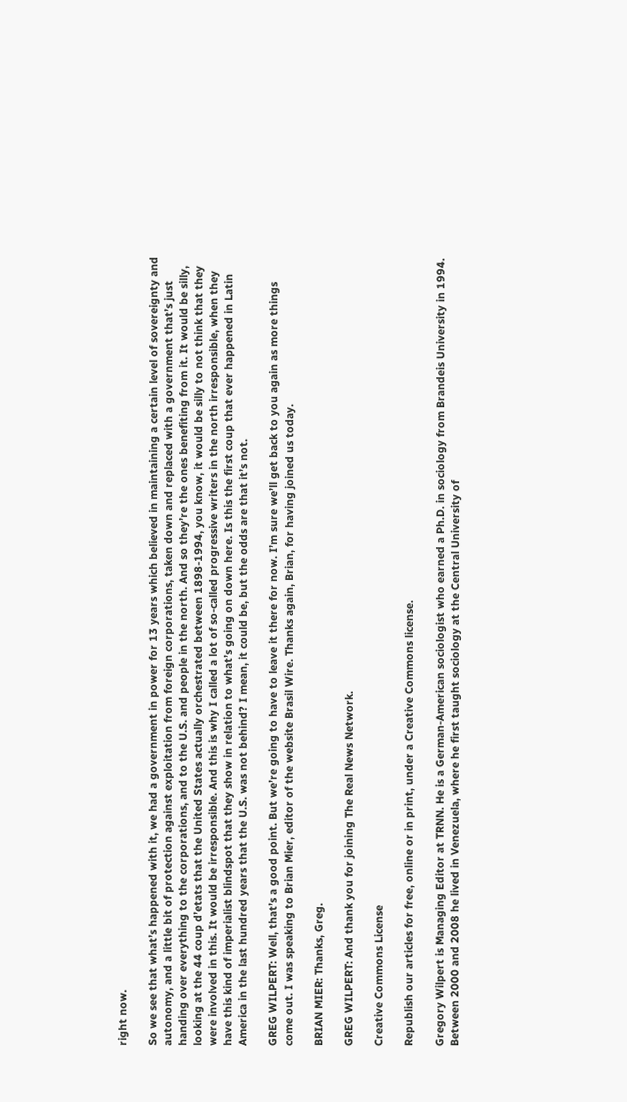right now.

So we see that what’s happened with it, we had a government in power for 13 years which believed in maintaining a certain level of sovereignty and autonomy, and a little bit of protection against exploitation from foreign corporations, taken down and replaced with a government that’s just handing over everything to the corporations, and to the U.S. and people in the north. And so they’re the ones benefiting from it. It would be silly, looking at the 44 coup d’etats that the United States actually orchestrated between 1898-1994, you know, it would be silly to not think that they were involved in this. It would be irresponsible. And this is why I called a lot of so-called progressive writers in the north irresponsible, when they have this kind of imperialist blindspot that they show in relation to what’s going on down here. Is this the first coup that ever happened in Latin America in the last hundred years that the U.S. was not behind? I mean, it could be, but the odds are that it’s not.

GREG WILPERT: Well, that’s a good point. But we’re going to have to leave it there for now. I’m sure we’ll get back to you again as more things come out. I was speaking to Brian Mier, editor of the website Brasil Wire. Thanks again, Brian, for having joined us today.

BRIAN MIER: Thanks, Greg.

GREG WILPERT: And thank you for joining The Real News Network.

Creative Commons License

Republish our articles for free, online or in print, under a Creative Commons license.

Gregory Wilpert is Managing Editor at TRNN. He is a German-American sociologist who earned a Ph.D. in sociology from Brandeis University in 1994. Between 2000 and 2008 he lived in Venezuela, where he first taught sociology at the Central University of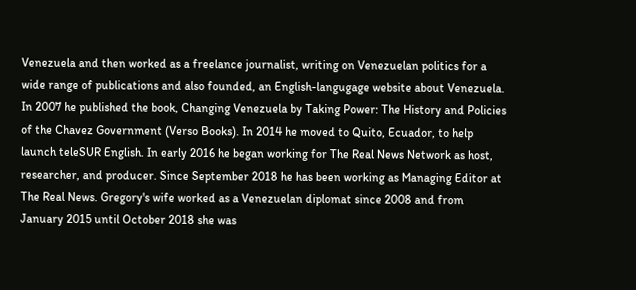Venezuela and then worked as a freelance journalist, writing on Venezuelan politics for a wide range of publications and also founded, an English-langugage website about Venezuela. In 2007 he published the book, Changing Venezuela by Taking Power: The History and Policies of the Chavez Government (Verso Books). In 2014 he moved to Quito, Ecuador, to help launch teleSUR English. In early 2016 he began working for The Real News Network as host, researcher, and producer. Since September 2018 he has been working as Managing Editor at The Real News. Gregory's wife worked as a Venezuelan diplomat since 2008 and from January 2015 until October 2018 she was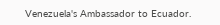Venezuela's Ambassador to Ecuador.